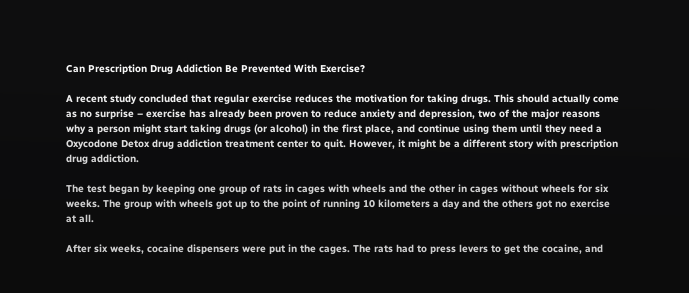Can Prescription Drug Addiction Be Prevented With Exercise?

A recent study concluded that regular exercise reduces the motivation for taking drugs. This should actually come as no surprise – exercise has already been proven to reduce anxiety and depression, two of the major reasons why a person might start taking drugs (or alcohol) in the first place, and continue using them until they need a Oxycodone Detox drug addiction treatment center to quit. However, it might be a different story with prescription drug addiction.

The test began by keeping one group of rats in cages with wheels and the other in cages without wheels for six weeks. The group with wheels got up to the point of running 10 kilometers a day and the others got no exercise at all.

After six weeks, cocaine dispensers were put in the cages. The rats had to press levers to get the cocaine, and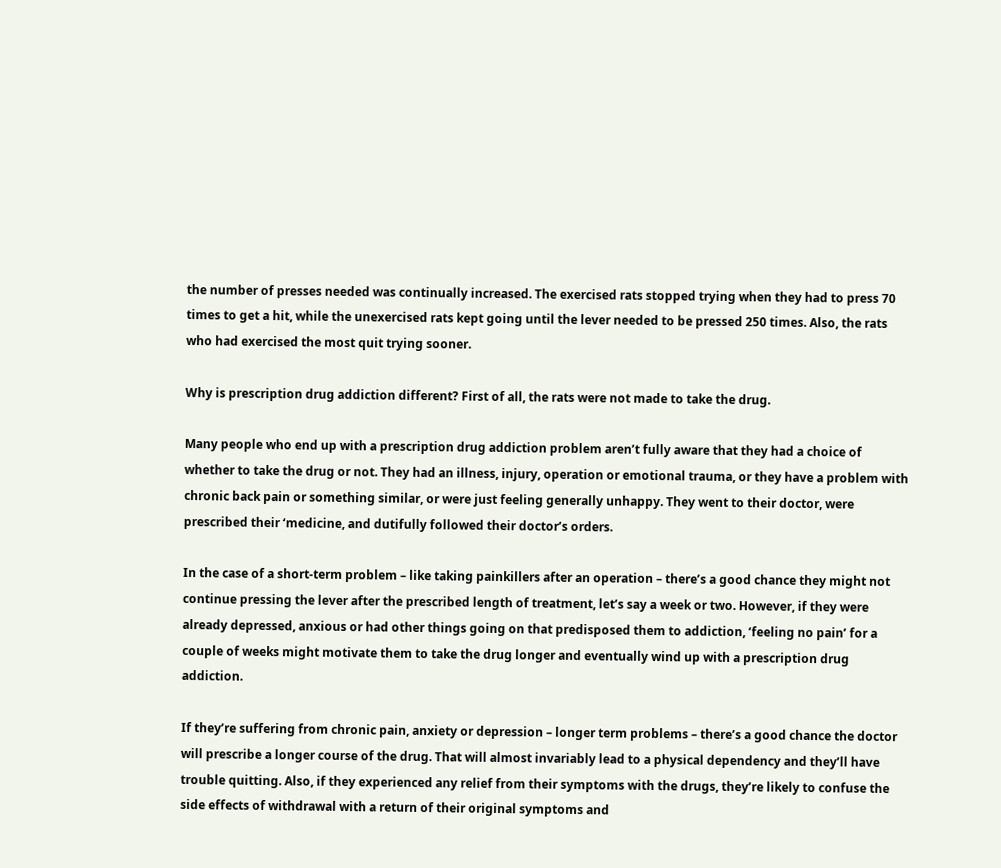the number of presses needed was continually increased. The exercised rats stopped trying when they had to press 70 times to get a hit, while the unexercised rats kept going until the lever needed to be pressed 250 times. Also, the rats who had exercised the most quit trying sooner.

Why is prescription drug addiction different? First of all, the rats were not made to take the drug.

Many people who end up with a prescription drug addiction problem aren’t fully aware that they had a choice of whether to take the drug or not. They had an illness, injury, operation or emotional trauma, or they have a problem with chronic back pain or something similar, or were just feeling generally unhappy. They went to their doctor, were prescribed their ‘medicine, and dutifully followed their doctor’s orders.

In the case of a short-term problem – like taking painkillers after an operation – there’s a good chance they might not continue pressing the lever after the prescribed length of treatment, let’s say a week or two. However, if they were already depressed, anxious or had other things going on that predisposed them to addiction, ‘feeling no pain’ for a couple of weeks might motivate them to take the drug longer and eventually wind up with a prescription drug addiction.

If they’re suffering from chronic pain, anxiety or depression – longer term problems – there’s a good chance the doctor will prescribe a longer course of the drug. That will almost invariably lead to a physical dependency and they’ll have trouble quitting. Also, if they experienced any relief from their symptoms with the drugs, they’re likely to confuse the side effects of withdrawal with a return of their original symptoms and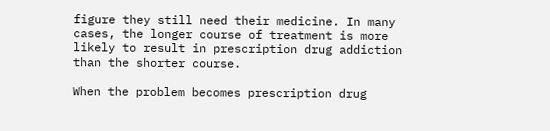figure they still need their medicine. In many cases, the longer course of treatment is more likely to result in prescription drug addiction than the shorter course.

When the problem becomes prescription drug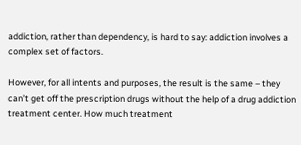addiction, rather than dependency, is hard to say: addiction involves a complex set of factors.

However, for all intents and purposes, the result is the same – they can’t get off the prescription drugs without the help of a drug addiction treatment center. How much treatment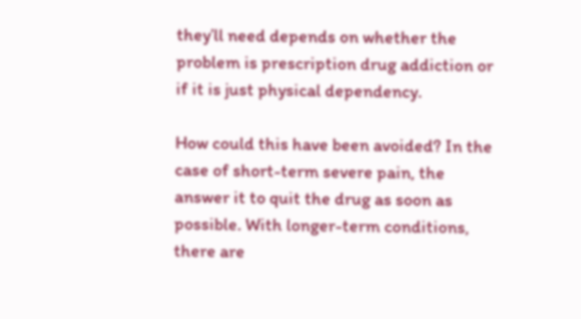they’ll need depends on whether the problem is prescription drug addiction or if it is just physical dependency.

How could this have been avoided? In the case of short-term severe pain, the answer it to quit the drug as soon as possible. With longer-term conditions, there are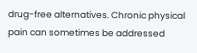drug-free alternatives. Chronic physical pain can sometimes be addressed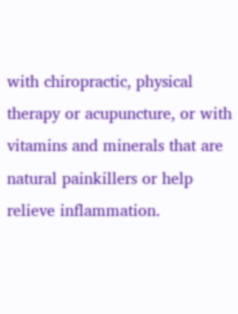with chiropractic, physical therapy or acupuncture, or with vitamins and minerals that are natural painkillers or help relieve inflammation.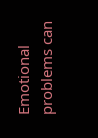Emotional problems can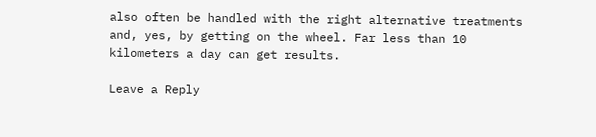also often be handled with the right alternative treatments and, yes, by getting on the wheel. Far less than 10 kilometers a day can get results.

Leave a Reply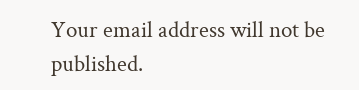Your email address will not be published.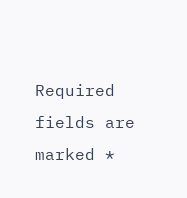Required fields are marked *